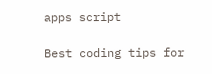apps script

Best coding tips for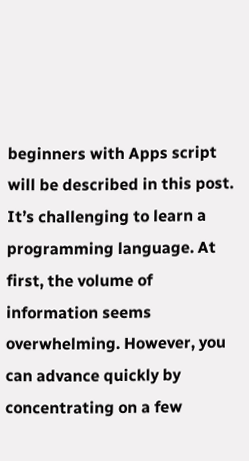beginners with Apps script will be described in this post. It’s challenging to learn a programming language. At first, the volume of information seems overwhelming. However, you can advance quickly by concentrating on a few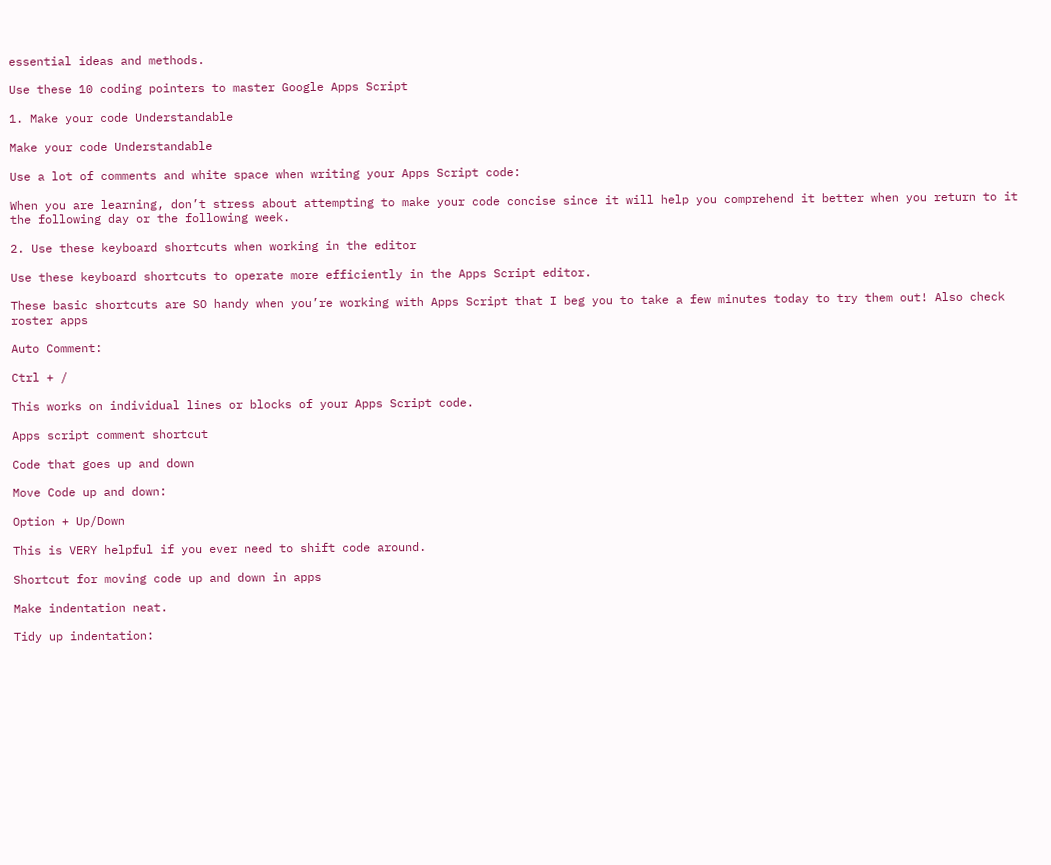essential ideas and methods.

Use these 10 coding pointers to master Google Apps Script

1. Make your code Understandable

Make your code Understandable

Use a lot of comments and white space when writing your Apps Script code:

When you are learning, don’t stress about attempting to make your code concise since it will help you comprehend it better when you return to it the following day or the following week.

2. Use these keyboard shortcuts when working in the editor

Use these keyboard shortcuts to operate more efficiently in the Apps Script editor.

These basic shortcuts are SO handy when you’re working with Apps Script that I beg you to take a few minutes today to try them out! Also check roster apps

Auto Comment:

Ctrl + /

This works on individual lines or blocks of your Apps Script code.

Apps script comment shortcut

Code that goes up and down

Move Code up and down:

Option + Up/Down

This is VERY helpful if you ever need to shift code around.

Shortcut for moving code up and down in apps

Make indentation neat.

Tidy up indentation: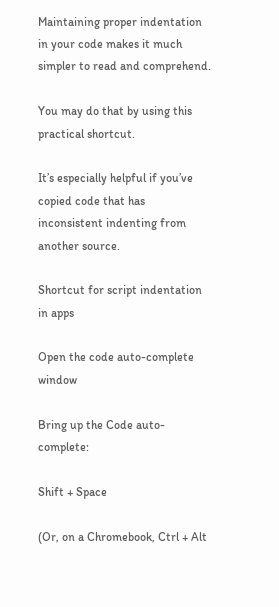Maintaining proper indentation in your code makes it much simpler to read and comprehend.

You may do that by using this practical shortcut.

It’s especially helpful if you’ve copied code that has inconsistent indenting from another source.

Shortcut for script indentation in apps

Open the code auto-complete window

Bring up the Code auto-complete:

Shift + Space

(Or, on a Chromebook, Ctrl + Alt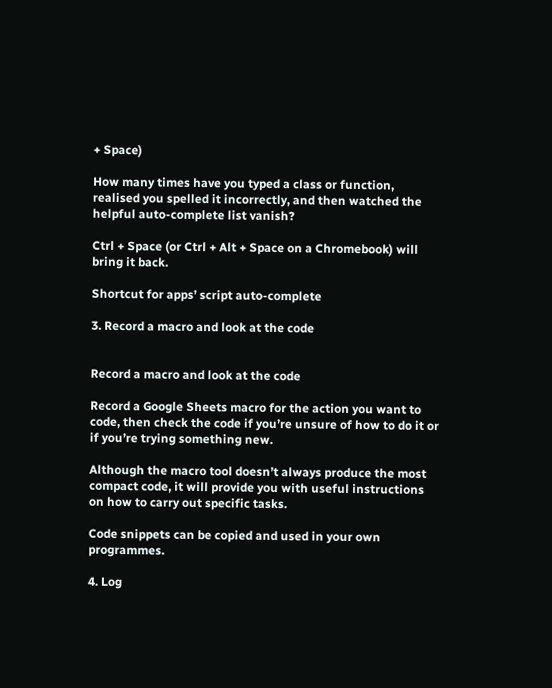+ Space)

How many times have you typed a class or function, realised you spelled it incorrectly, and then watched the helpful auto-complete list vanish?

Ctrl + Space (or Ctrl + Alt + Space on a Chromebook) will bring it back.

Shortcut for apps’ script auto-complete

3. Record a macro and look at the code


Record a macro and look at the code

Record a Google Sheets macro for the action you want to code, then check the code if you’re unsure of how to do it or if you’re trying something new.

Although the macro tool doesn’t always produce the most compact code, it will provide you with useful instructions on how to carry out specific tasks.

Code snippets can be copied and used in your own programmes.

4. Log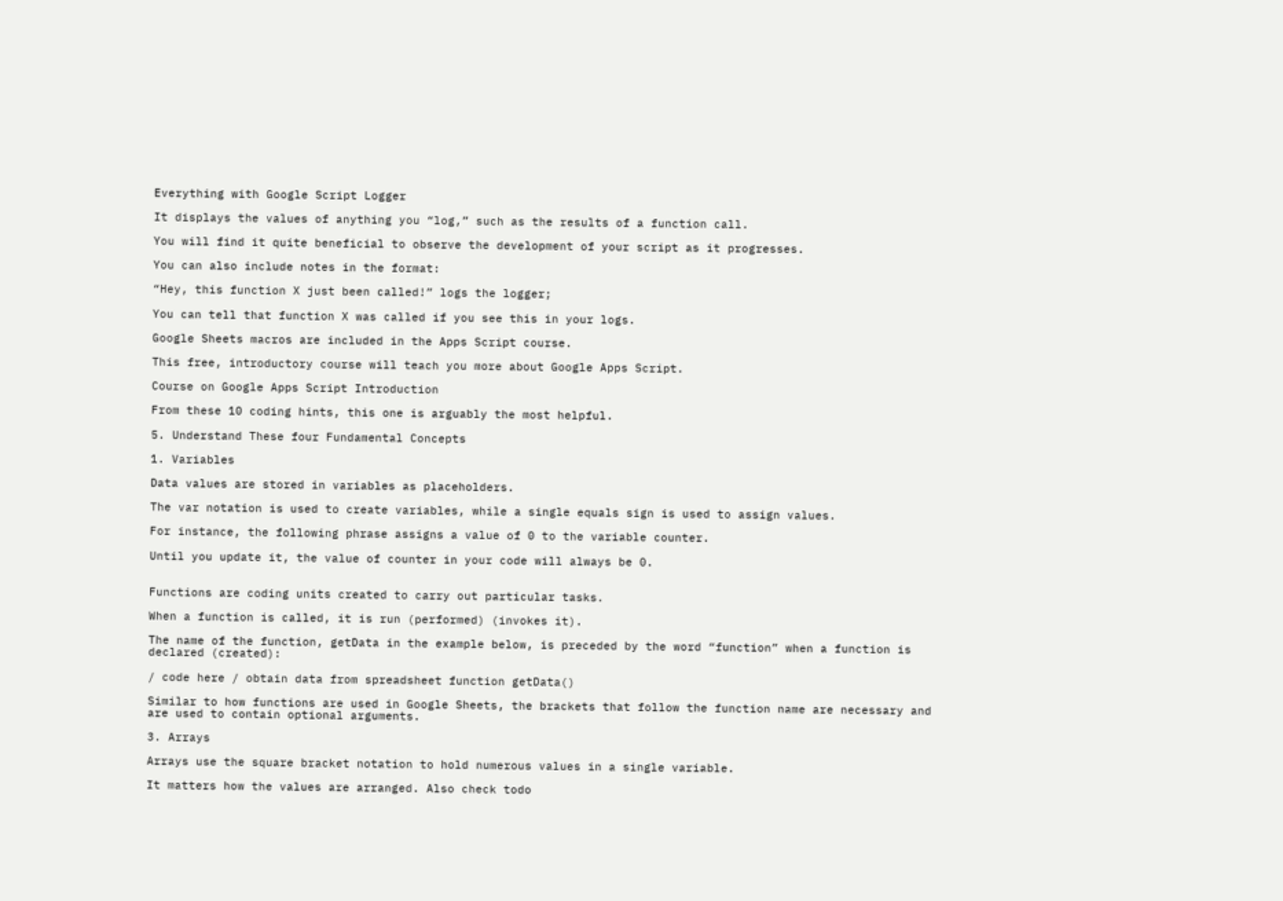Everything with Google Script Logger

It displays the values of anything you “log,” such as the results of a function call.

You will find it quite beneficial to observe the development of your script as it progresses.

You can also include notes in the format:

“Hey, this function X just been called!” logs the logger;

You can tell that function X was called if you see this in your logs.

Google Sheets macros are included in the Apps Script course.

This free, introductory course will teach you more about Google Apps Script.

Course on Google Apps Script Introduction

From these 10 coding hints, this one is arguably the most helpful.

5. Understand These four Fundamental Concepts

1. Variables

Data values are stored in variables as placeholders.

The var notation is used to create variables, while a single equals sign is used to assign values.

For instance, the following phrase assigns a value of 0 to the variable counter.

Until you update it, the value of counter in your code will always be 0.


Functions are coding units created to carry out particular tasks.

When a function is called, it is run (performed) (invokes it).

The name of the function, getData in the example below, is preceded by the word “function” when a function is declared (created):

/ code here / obtain data from spreadsheet function getData()

Similar to how functions are used in Google Sheets, the brackets that follow the function name are necessary and are used to contain optional arguments.

3. Arrays

Arrays use the square bracket notation to hold numerous values in a single variable.

It matters how the values are arranged. Also check todo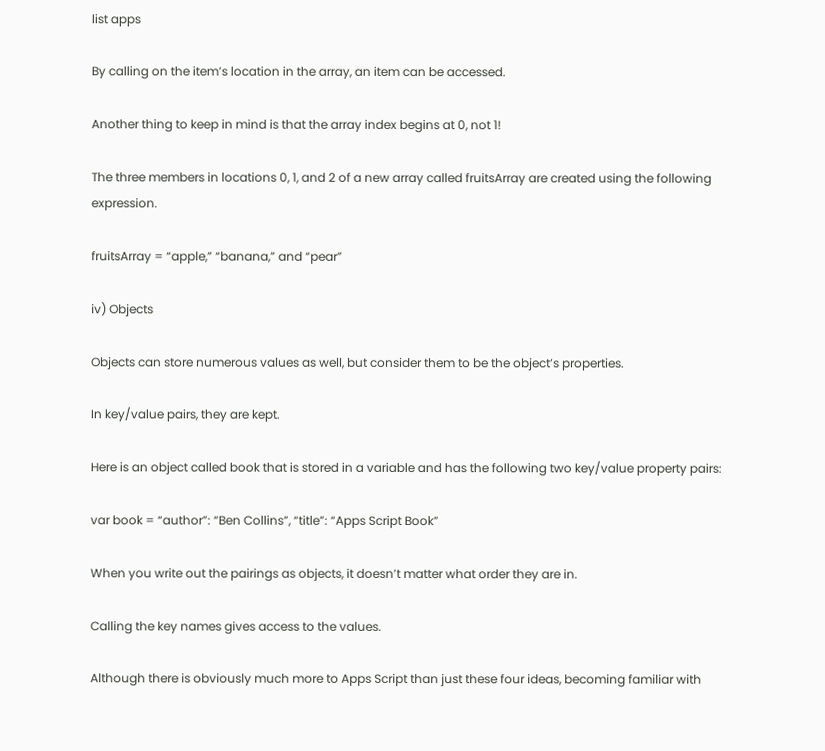list apps

By calling on the item’s location in the array, an item can be accessed.

Another thing to keep in mind is that the array index begins at 0, not 1!

The three members in locations 0, 1, and 2 of a new array called fruitsArray are created using the following expression.

fruitsArray = “apple,” “banana,” and “pear”

iv) Objects

Objects can store numerous values as well, but consider them to be the object’s properties.

In key/value pairs, they are kept.

Here is an object called book that is stored in a variable and has the following two key/value property pairs:

var book = “author”: “Ben Collins”, “title”: “Apps Script Book”

When you write out the pairings as objects, it doesn’t matter what order they are in.

Calling the key names gives access to the values.

Although there is obviously much more to Apps Script than just these four ideas, becoming familiar with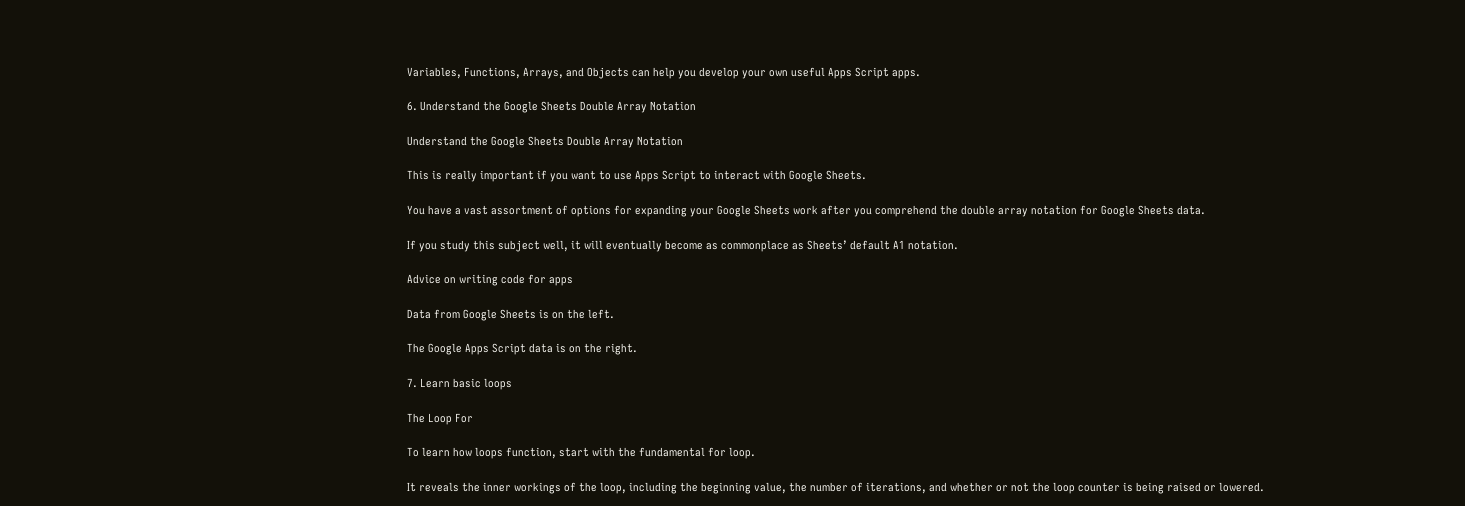Variables, Functions, Arrays, and Objects can help you develop your own useful Apps Script apps.

6. Understand the Google Sheets Double Array Notation

Understand the Google Sheets Double Array Notation

This is really important if you want to use Apps Script to interact with Google Sheets.

You have a vast assortment of options for expanding your Google Sheets work after you comprehend the double array notation for Google Sheets data.

If you study this subject well, it will eventually become as commonplace as Sheets’ default A1 notation.

Advice on writing code for apps

Data from Google Sheets is on the left.

The Google Apps Script data is on the right.

7. Learn basic loops

The Loop For

To learn how loops function, start with the fundamental for loop.

It reveals the inner workings of the loop, including the beginning value, the number of iterations, and whether or not the loop counter is being raised or lowered.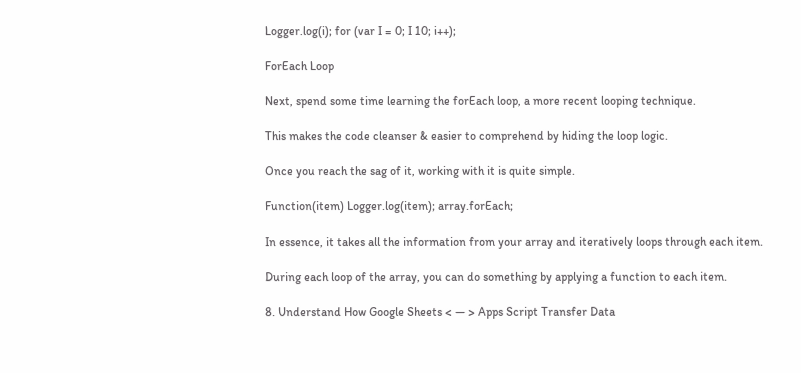Logger.log(i); for (var I = 0; I 10; i++);

ForEach Loop

Next, spend some time learning the forEach loop, a more recent looping technique.

This makes the code cleanser & easier to comprehend by hiding the loop logic.

Once you reach the sag of it, working with it is quite simple.

Function(item) Logger.log(item); array.forEach;

In essence, it takes all the information from your array and iteratively loops through each item.

During each loop of the array, you can do something by applying a function to each item.

8. Understand How Google Sheets < — > Apps Script Transfer Data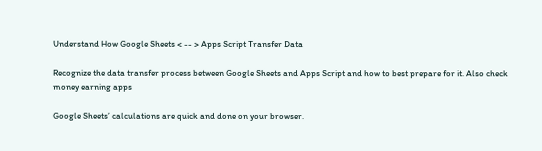Understand How Google Sheets < -- > Apps Script Transfer Data

Recognize the data transfer process between Google Sheets and Apps Script and how to best prepare for it. Also check money earning apps

Google Sheets’ calculations are quick and done on your browser.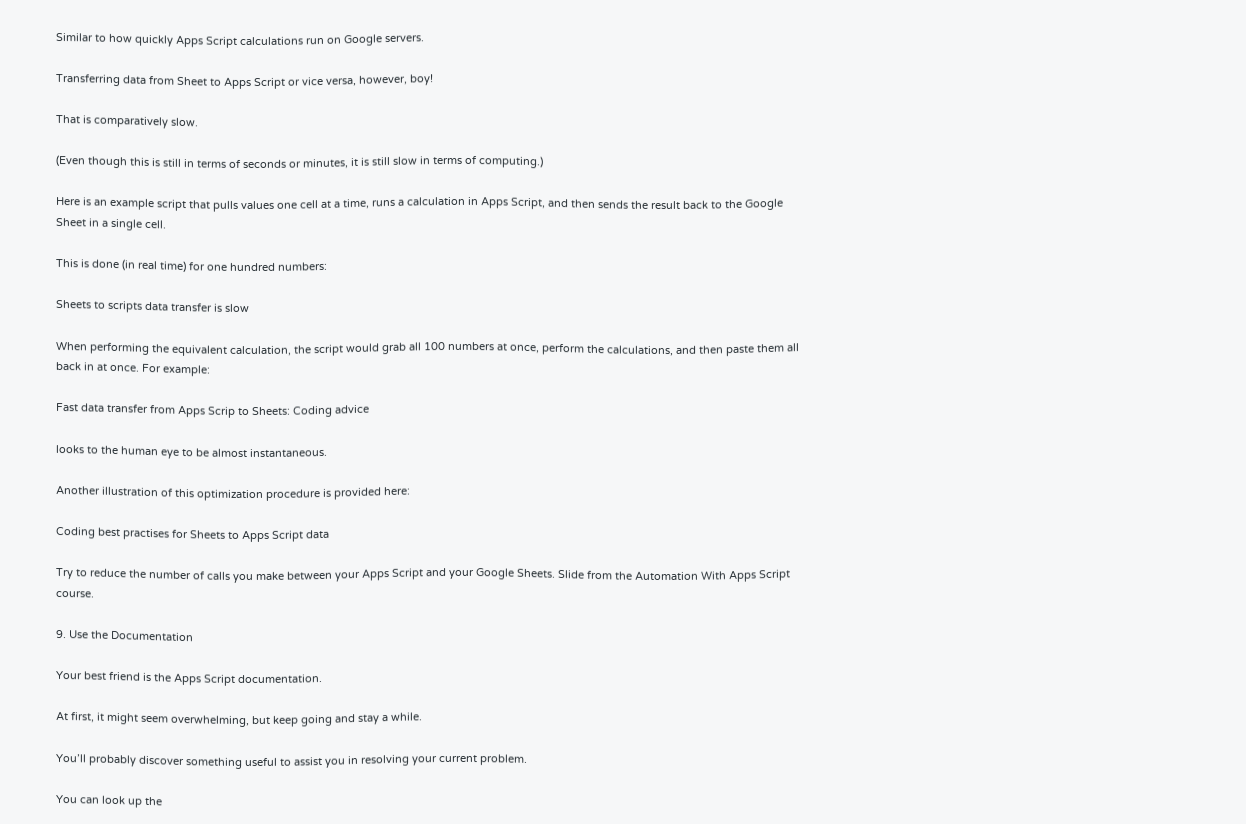Similar to how quickly Apps Script calculations run on Google servers.

Transferring data from Sheet to Apps Script or vice versa, however, boy!

That is comparatively slow.

(Even though this is still in terms of seconds or minutes, it is still slow in terms of computing.)

Here is an example script that pulls values one cell at a time, runs a calculation in Apps Script, and then sends the result back to the Google Sheet in a single cell.

This is done (in real time) for one hundred numbers:

Sheets to scripts data transfer is slow

When performing the equivalent calculation, the script would grab all 100 numbers at once, perform the calculations, and then paste them all back in at once. For example:

Fast data transfer from Apps Scrip to Sheets: Coding advice

looks to the human eye to be almost instantaneous.

Another illustration of this optimization procedure is provided here:

Coding best practises for Sheets to Apps Script data

Try to reduce the number of calls you make between your Apps Script and your Google Sheets. Slide from the Automation With Apps Script course.

9. Use the Documentation

Your best friend is the Apps Script documentation.

At first, it might seem overwhelming, but keep going and stay a while.

You’ll probably discover something useful to assist you in resolving your current problem.

You can look up the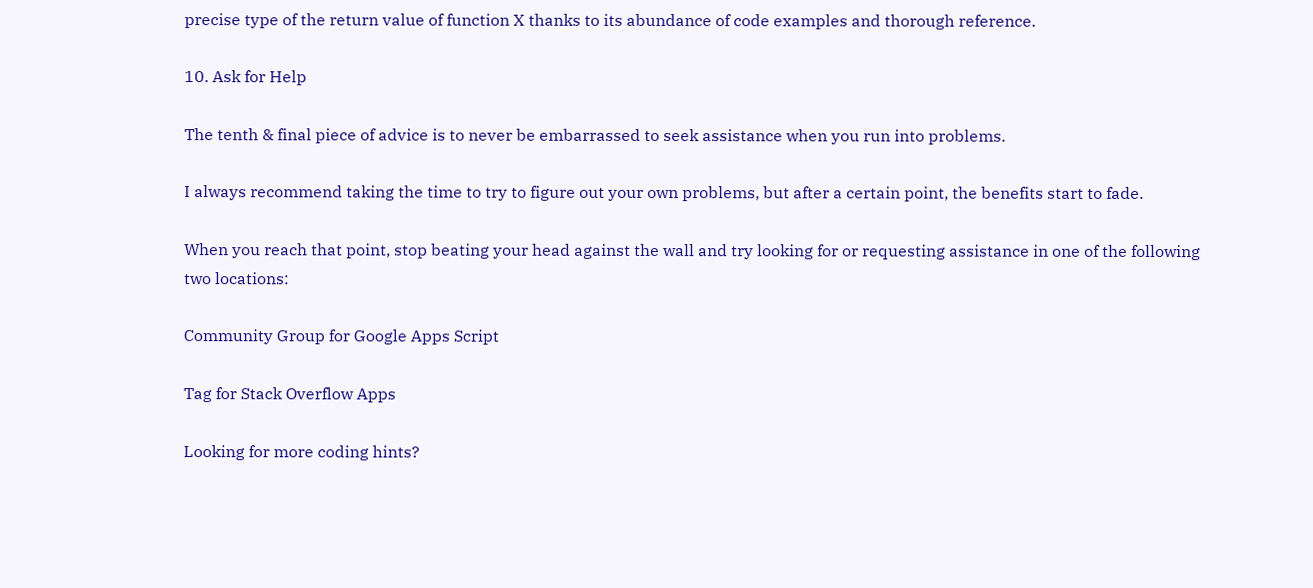precise type of the return value of function X thanks to its abundance of code examples and thorough reference.

10. Ask for Help

The tenth & final piece of advice is to never be embarrassed to seek assistance when you run into problems.

I always recommend taking the time to try to figure out your own problems, but after a certain point, the benefits start to fade.

When you reach that point, stop beating your head against the wall and try looking for or requesting assistance in one of the following two locations:

Community Group for Google Apps Script

Tag for Stack Overflow Apps

Looking for more coding hints?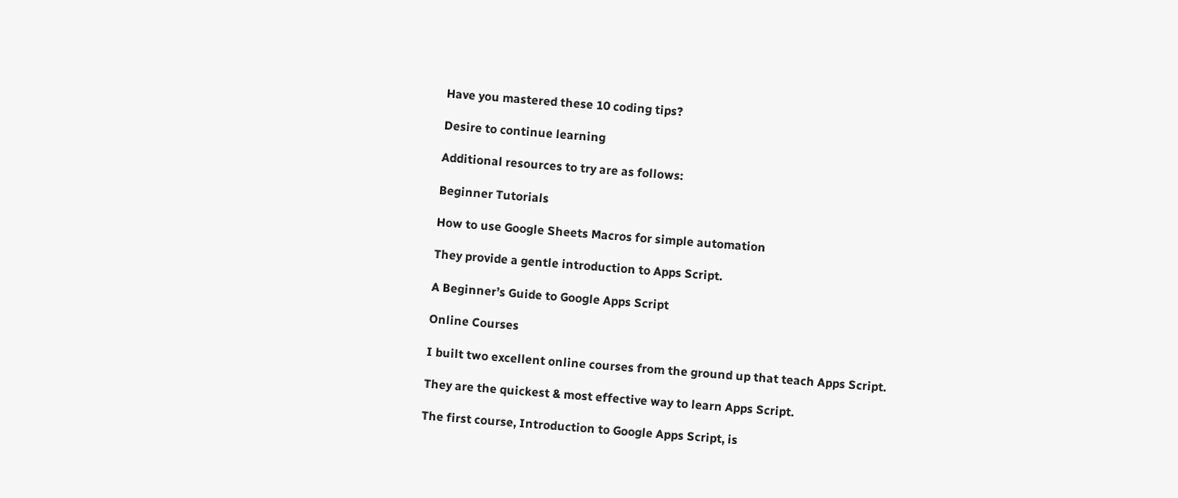Have you mastered these 10 coding tips?

Desire to continue learning

Additional resources to try are as follows:

Beginner Tutorials

How to use Google Sheets Macros for simple automation

They provide a gentle introduction to Apps Script.

A Beginner’s Guide to Google Apps Script

Online Courses

I built two excellent online courses from the ground up that teach Apps Script.

They are the quickest & most effective way to learn Apps Script.

The first course, Introduction to Google Apps Script, is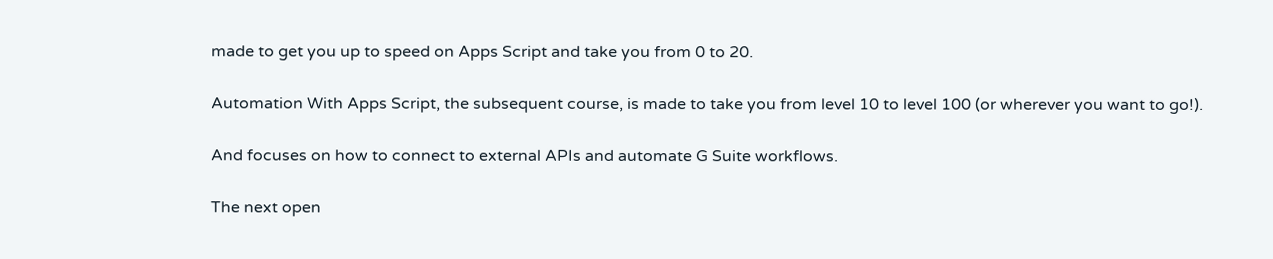made to get you up to speed on Apps Script and take you from 0 to 20.

Automation With Apps Script, the subsequent course, is made to take you from level 10 to level 100 (or wherever you want to go!).

And focuses on how to connect to external APIs and automate G Suite workflows.

The next open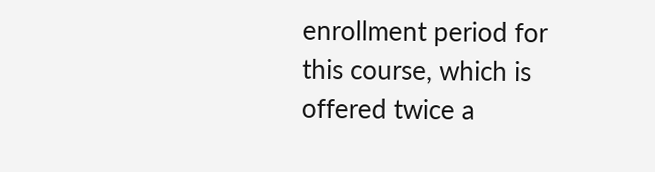enrollment period for this course, which is offered twice a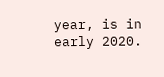year, is in early 2020.